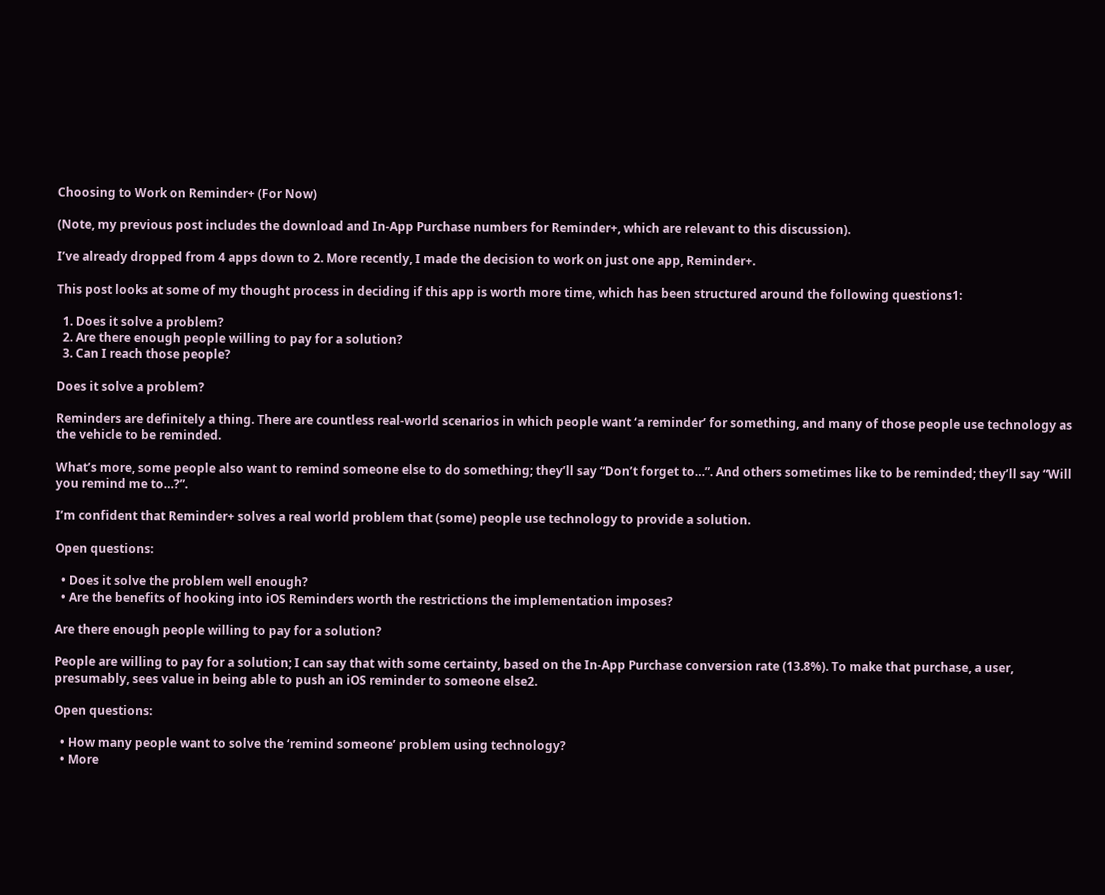Choosing to Work on Reminder+ (For Now)

(Note, my previous post includes the download and In-App Purchase numbers for Reminder+, which are relevant to this discussion).

I’ve already dropped from 4 apps down to 2. More recently, I made the decision to work on just one app, Reminder+.

This post looks at some of my thought process in deciding if this app is worth more time, which has been structured around the following questions1:

  1. Does it solve a problem?
  2. Are there enough people willing to pay for a solution?
  3. Can I reach those people?

Does it solve a problem?

Reminders are definitely a thing. There are countless real-world scenarios in which people want ‘a reminder’ for something, and many of those people use technology as the vehicle to be reminded.

What’s more, some people also want to remind someone else to do something; they’ll say “Don’t forget to…”. And others sometimes like to be reminded; they’ll say “Will you remind me to…?”.

I’m confident that Reminder+ solves a real world problem that (some) people use technology to provide a solution.

Open questions:

  • Does it solve the problem well enough?
  • Are the benefits of hooking into iOS Reminders worth the restrictions the implementation imposes?

Are there enough people willing to pay for a solution?

People are willing to pay for a solution; I can say that with some certainty, based on the In-App Purchase conversion rate (13.8%). To make that purchase, a user, presumably, sees value in being able to push an iOS reminder to someone else2.

Open questions:

  • How many people want to solve the ‘remind someone’ problem using technology?
  • More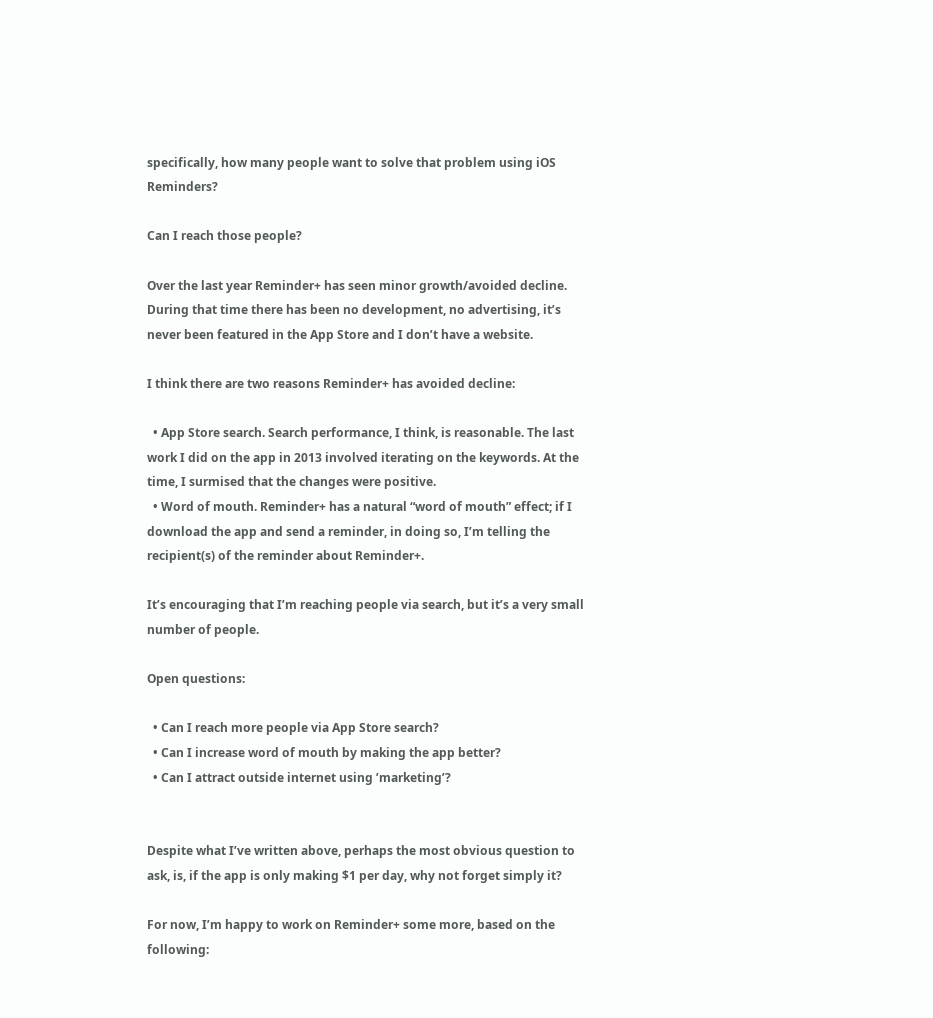specifically, how many people want to solve that problem using iOS Reminders?

Can I reach those people?

Over the last year Reminder+ has seen minor growth/avoided decline. During that time there has been no development, no advertising, it’s never been featured in the App Store and I don’t have a website.

I think there are two reasons Reminder+ has avoided decline:

  • App Store search. Search performance, I think, is reasonable. The last work I did on the app in 2013 involved iterating on the keywords. At the time, I surmised that the changes were positive.
  • Word of mouth. Reminder+ has a natural “word of mouth” effect; if I download the app and send a reminder, in doing so, I’m telling the recipient(s) of the reminder about Reminder+.

It’s encouraging that I’m reaching people via search, but it’s a very small number of people.

Open questions:

  • Can I reach more people via App Store search?
  • Can I increase word of mouth by making the app better?
  • Can I attract outside internet using ’marketing’?


Despite what I’ve written above, perhaps the most obvious question to ask, is, if the app is only making $1 per day, why not forget simply it?

For now, I’m happy to work on Reminder+ some more, based on the following: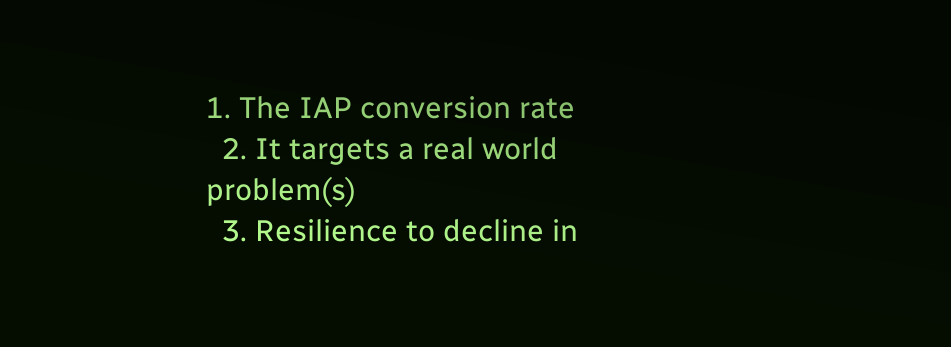1. The IAP conversion rate
  2. It targets a real world problem(s)
  3. Resilience to decline in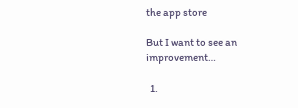the app store

But I want to see an improvement…

  1.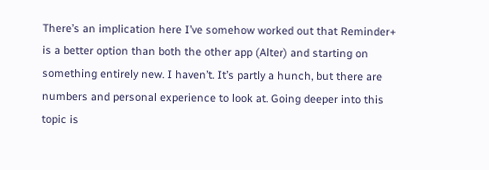There’s an implication here I’ve somehow worked out that Reminder+ is a better option than both the other app (Alter) and starting on something entirely new. I haven’t. It’s partly a hunch, but there are numbers and personal experience to look at. Going deeper into this topic is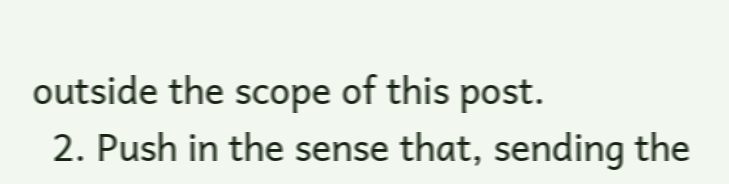outside the scope of this post.
  2. Push in the sense that, sending the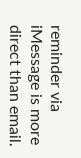reminder via iMessage is more direct than email.